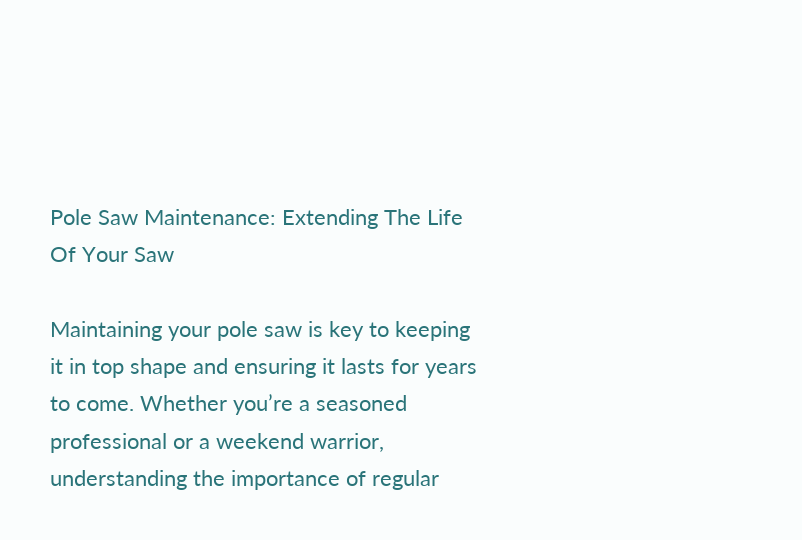Pole Saw Maintenance: Extending The Life Of Your Saw

Maintaining your pole saw is key to keeping it in top shape and ensuring it lasts for years to come. Whether you’re a seasoned professional or a weekend warrior, understanding the importance of regular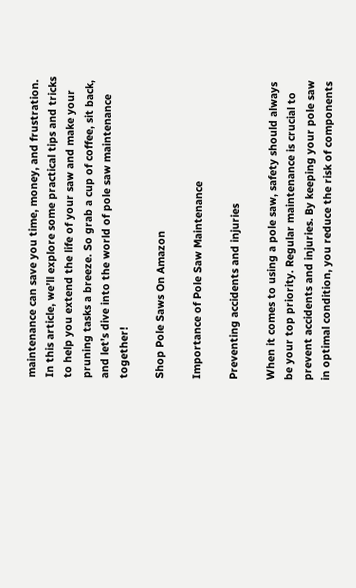maintenance can save you time, money, and frustration. In this article, we’ll explore some practical tips and tricks to help you extend the life of your saw and make your pruning tasks a breeze. So grab a cup of coffee, sit back, and let’s dive into the world of pole saw maintenance together!

Shop Pole Saws On Amazon

Importance of Pole Saw Maintenance

Preventing accidents and injuries

When it comes to using a pole saw, safety should always be your top priority. Regular maintenance is crucial to prevent accidents and injuries. By keeping your pole saw in optimal condition, you reduce the risk of components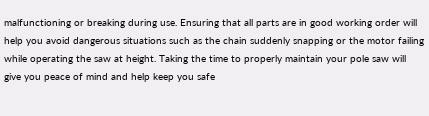malfunctioning or breaking during use. Ensuring that all parts are in good working order will help you avoid dangerous situations such as the chain suddenly snapping or the motor failing while operating the saw at height. Taking the time to properly maintain your pole saw will give you peace of mind and help keep you safe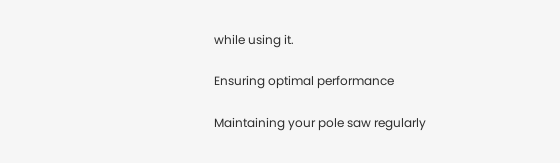while using it.

Ensuring optimal performance

Maintaining your pole saw regularly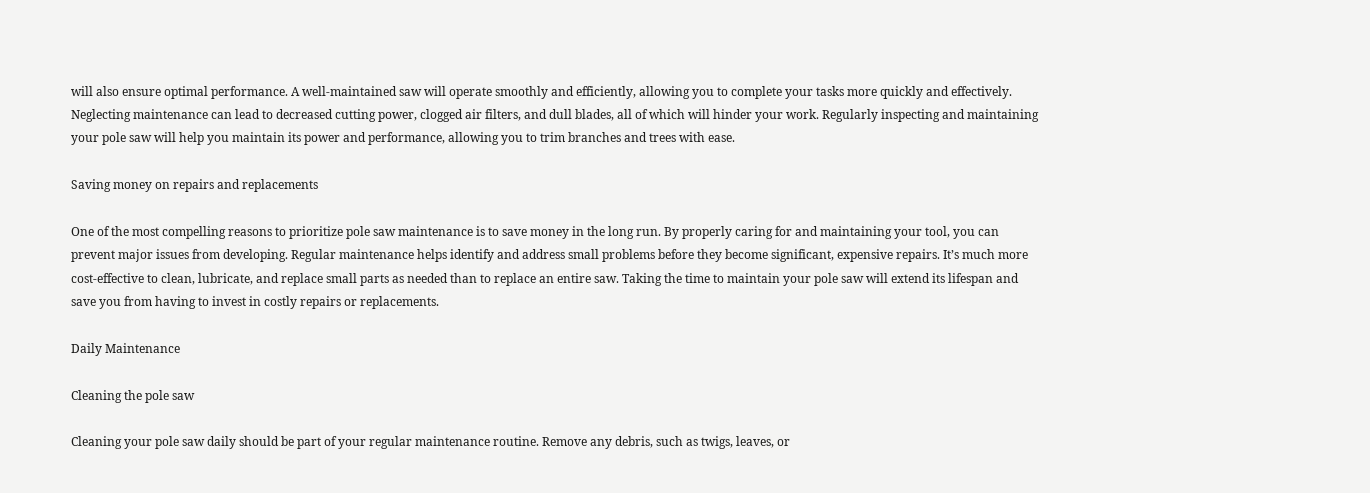will also ensure optimal performance. A well-maintained saw will operate smoothly and efficiently, allowing you to complete your tasks more quickly and effectively. Neglecting maintenance can lead to decreased cutting power, clogged air filters, and dull blades, all of which will hinder your work. Regularly inspecting and maintaining your pole saw will help you maintain its power and performance, allowing you to trim branches and trees with ease.

Saving money on repairs and replacements

One of the most compelling reasons to prioritize pole saw maintenance is to save money in the long run. By properly caring for and maintaining your tool, you can prevent major issues from developing. Regular maintenance helps identify and address small problems before they become significant, expensive repairs. It’s much more cost-effective to clean, lubricate, and replace small parts as needed than to replace an entire saw. Taking the time to maintain your pole saw will extend its lifespan and save you from having to invest in costly repairs or replacements.

Daily Maintenance

Cleaning the pole saw

Cleaning your pole saw daily should be part of your regular maintenance routine. Remove any debris, such as twigs, leaves, or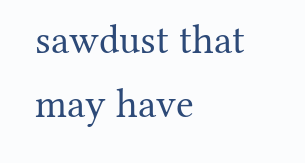sawdust that may have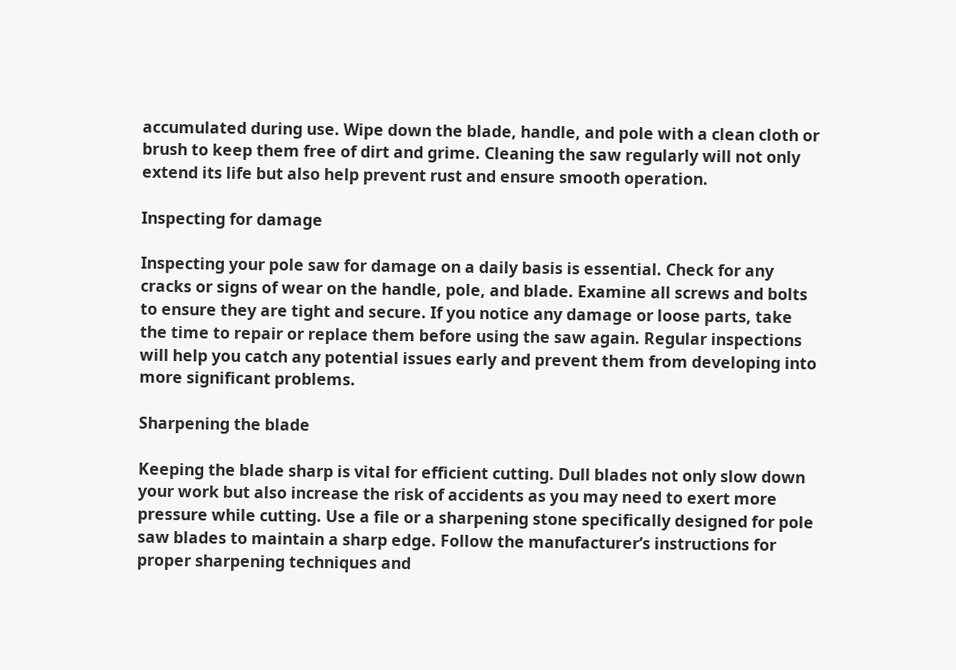accumulated during use. Wipe down the blade, handle, and pole with a clean cloth or brush to keep them free of dirt and grime. Cleaning the saw regularly will not only extend its life but also help prevent rust and ensure smooth operation.

Inspecting for damage

Inspecting your pole saw for damage on a daily basis is essential. Check for any cracks or signs of wear on the handle, pole, and blade. Examine all screws and bolts to ensure they are tight and secure. If you notice any damage or loose parts, take the time to repair or replace them before using the saw again. Regular inspections will help you catch any potential issues early and prevent them from developing into more significant problems.

Sharpening the blade

Keeping the blade sharp is vital for efficient cutting. Dull blades not only slow down your work but also increase the risk of accidents as you may need to exert more pressure while cutting. Use a file or a sharpening stone specifically designed for pole saw blades to maintain a sharp edge. Follow the manufacturer’s instructions for proper sharpening techniques and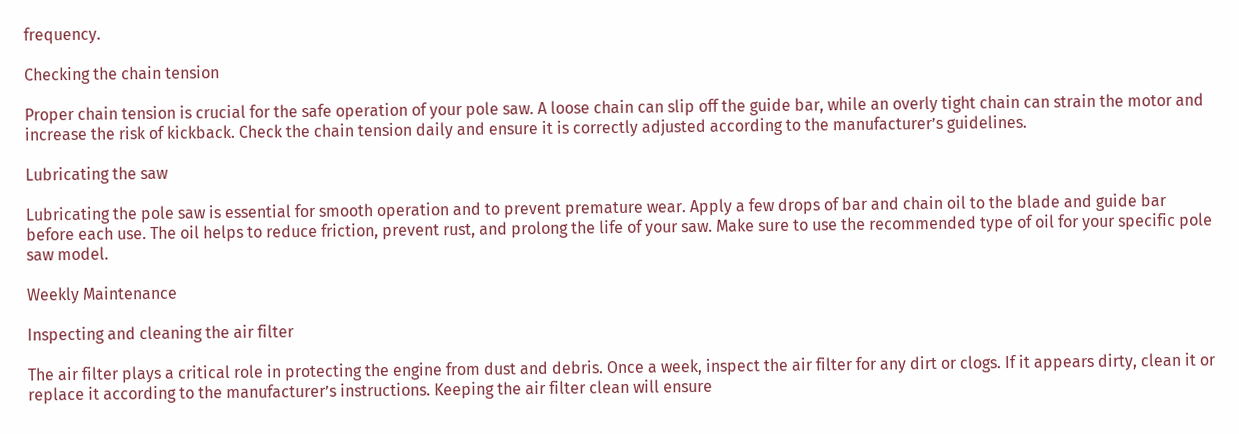frequency.

Checking the chain tension

Proper chain tension is crucial for the safe operation of your pole saw. A loose chain can slip off the guide bar, while an overly tight chain can strain the motor and increase the risk of kickback. Check the chain tension daily and ensure it is correctly adjusted according to the manufacturer’s guidelines.

Lubricating the saw

Lubricating the pole saw is essential for smooth operation and to prevent premature wear. Apply a few drops of bar and chain oil to the blade and guide bar before each use. The oil helps to reduce friction, prevent rust, and prolong the life of your saw. Make sure to use the recommended type of oil for your specific pole saw model.

Weekly Maintenance

Inspecting and cleaning the air filter

The air filter plays a critical role in protecting the engine from dust and debris. Once a week, inspect the air filter for any dirt or clogs. If it appears dirty, clean it or replace it according to the manufacturer’s instructions. Keeping the air filter clean will ensure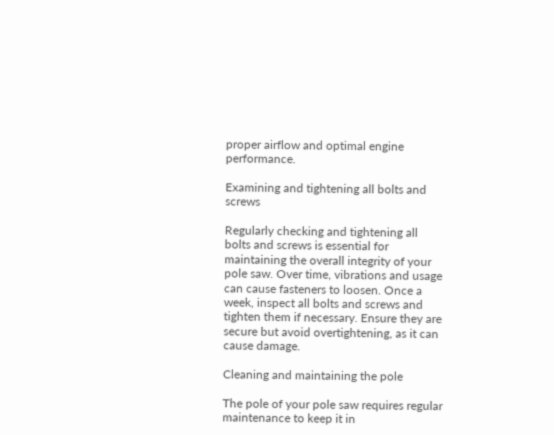proper airflow and optimal engine performance.

Examining and tightening all bolts and screws

Regularly checking and tightening all bolts and screws is essential for maintaining the overall integrity of your pole saw. Over time, vibrations and usage can cause fasteners to loosen. Once a week, inspect all bolts and screws and tighten them if necessary. Ensure they are secure but avoid overtightening, as it can cause damage.

Cleaning and maintaining the pole

The pole of your pole saw requires regular maintenance to keep it in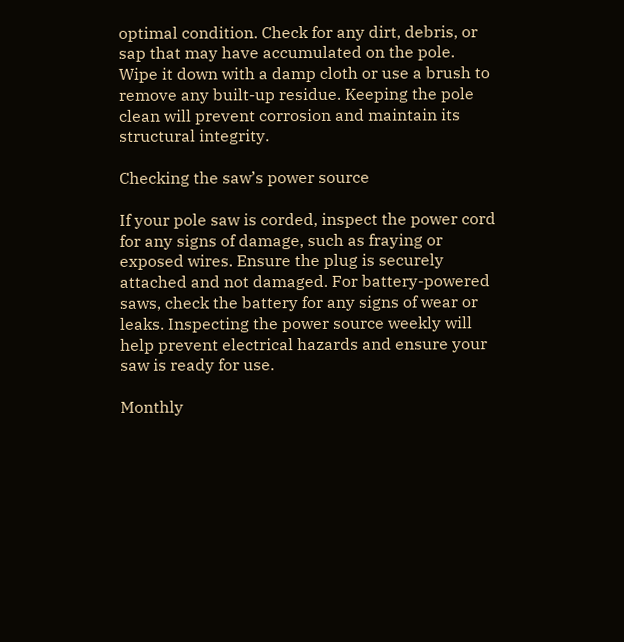optimal condition. Check for any dirt, debris, or sap that may have accumulated on the pole. Wipe it down with a damp cloth or use a brush to remove any built-up residue. Keeping the pole clean will prevent corrosion and maintain its structural integrity.

Checking the saw’s power source

If your pole saw is corded, inspect the power cord for any signs of damage, such as fraying or exposed wires. Ensure the plug is securely attached and not damaged. For battery-powered saws, check the battery for any signs of wear or leaks. Inspecting the power source weekly will help prevent electrical hazards and ensure your saw is ready for use.

Monthly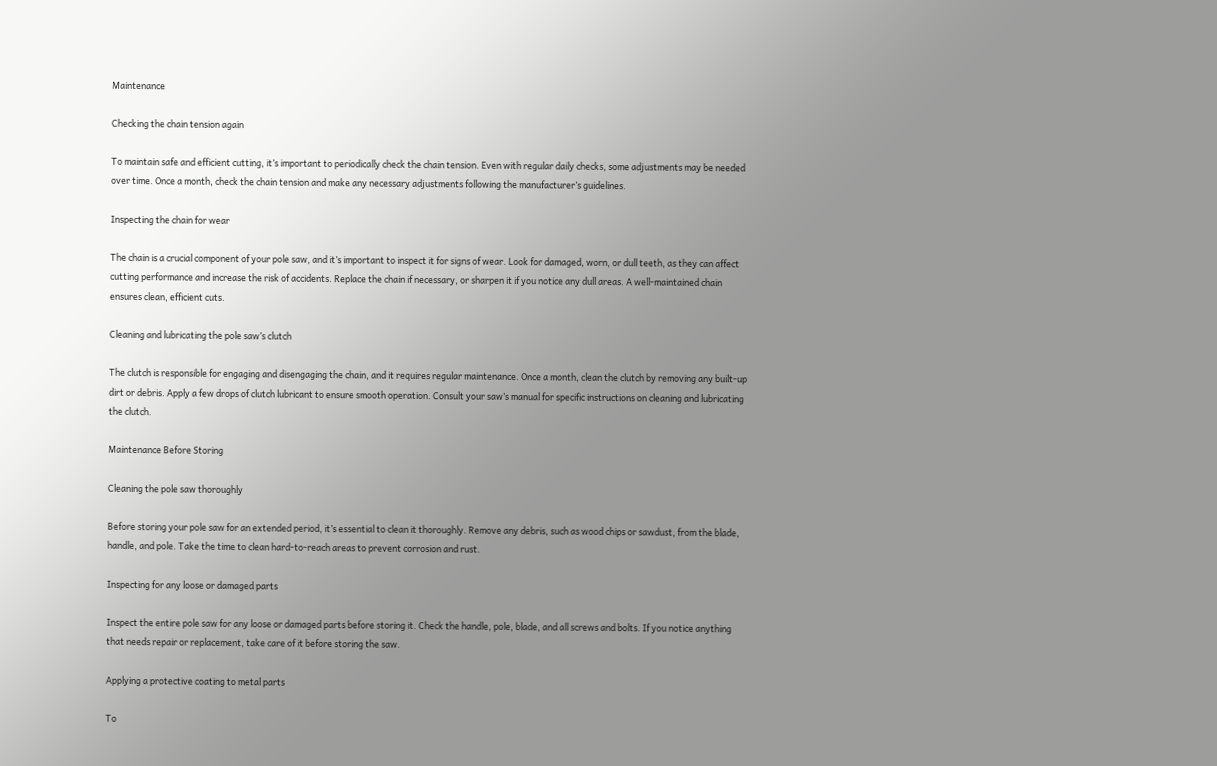Maintenance

Checking the chain tension again

To maintain safe and efficient cutting, it’s important to periodically check the chain tension. Even with regular daily checks, some adjustments may be needed over time. Once a month, check the chain tension and make any necessary adjustments following the manufacturer’s guidelines.

Inspecting the chain for wear

The chain is a crucial component of your pole saw, and it’s important to inspect it for signs of wear. Look for damaged, worn, or dull teeth, as they can affect cutting performance and increase the risk of accidents. Replace the chain if necessary, or sharpen it if you notice any dull areas. A well-maintained chain ensures clean, efficient cuts.

Cleaning and lubricating the pole saw’s clutch

The clutch is responsible for engaging and disengaging the chain, and it requires regular maintenance. Once a month, clean the clutch by removing any built-up dirt or debris. Apply a few drops of clutch lubricant to ensure smooth operation. Consult your saw’s manual for specific instructions on cleaning and lubricating the clutch.

Maintenance Before Storing

Cleaning the pole saw thoroughly

Before storing your pole saw for an extended period, it’s essential to clean it thoroughly. Remove any debris, such as wood chips or sawdust, from the blade, handle, and pole. Take the time to clean hard-to-reach areas to prevent corrosion and rust.

Inspecting for any loose or damaged parts

Inspect the entire pole saw for any loose or damaged parts before storing it. Check the handle, pole, blade, and all screws and bolts. If you notice anything that needs repair or replacement, take care of it before storing the saw.

Applying a protective coating to metal parts

To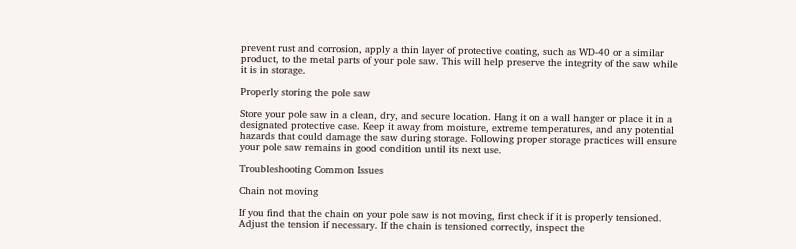prevent rust and corrosion, apply a thin layer of protective coating, such as WD-40 or a similar product, to the metal parts of your pole saw. This will help preserve the integrity of the saw while it is in storage.

Properly storing the pole saw

Store your pole saw in a clean, dry, and secure location. Hang it on a wall hanger or place it in a designated protective case. Keep it away from moisture, extreme temperatures, and any potential hazards that could damage the saw during storage. Following proper storage practices will ensure your pole saw remains in good condition until its next use.

Troubleshooting Common Issues

Chain not moving

If you find that the chain on your pole saw is not moving, first check if it is properly tensioned. Adjust the tension if necessary. If the chain is tensioned correctly, inspect the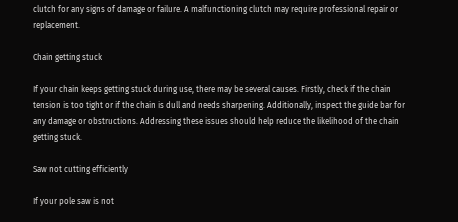clutch for any signs of damage or failure. A malfunctioning clutch may require professional repair or replacement.

Chain getting stuck

If your chain keeps getting stuck during use, there may be several causes. Firstly, check if the chain tension is too tight or if the chain is dull and needs sharpening. Additionally, inspect the guide bar for any damage or obstructions. Addressing these issues should help reduce the likelihood of the chain getting stuck.

Saw not cutting efficiently

If your pole saw is not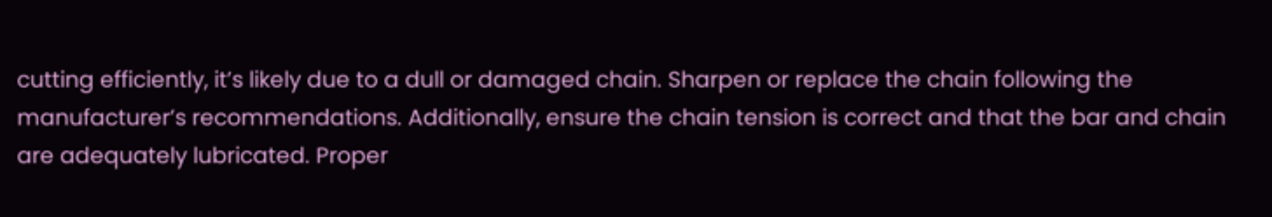cutting efficiently, it’s likely due to a dull or damaged chain. Sharpen or replace the chain following the manufacturer’s recommendations. Additionally, ensure the chain tension is correct and that the bar and chain are adequately lubricated. Proper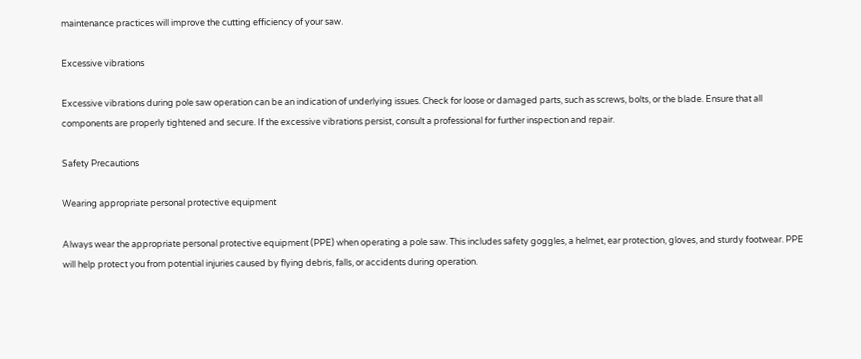maintenance practices will improve the cutting efficiency of your saw.

Excessive vibrations

Excessive vibrations during pole saw operation can be an indication of underlying issues. Check for loose or damaged parts, such as screws, bolts, or the blade. Ensure that all components are properly tightened and secure. If the excessive vibrations persist, consult a professional for further inspection and repair.

Safety Precautions

Wearing appropriate personal protective equipment

Always wear the appropriate personal protective equipment (PPE) when operating a pole saw. This includes safety goggles, a helmet, ear protection, gloves, and sturdy footwear. PPE will help protect you from potential injuries caused by flying debris, falls, or accidents during operation.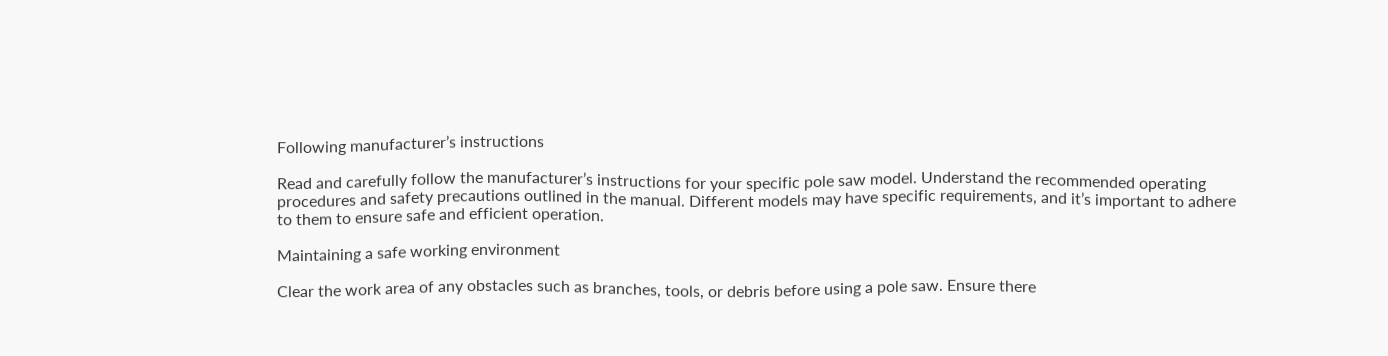Following manufacturer’s instructions

Read and carefully follow the manufacturer’s instructions for your specific pole saw model. Understand the recommended operating procedures and safety precautions outlined in the manual. Different models may have specific requirements, and it’s important to adhere to them to ensure safe and efficient operation.

Maintaining a safe working environment

Clear the work area of any obstacles such as branches, tools, or debris before using a pole saw. Ensure there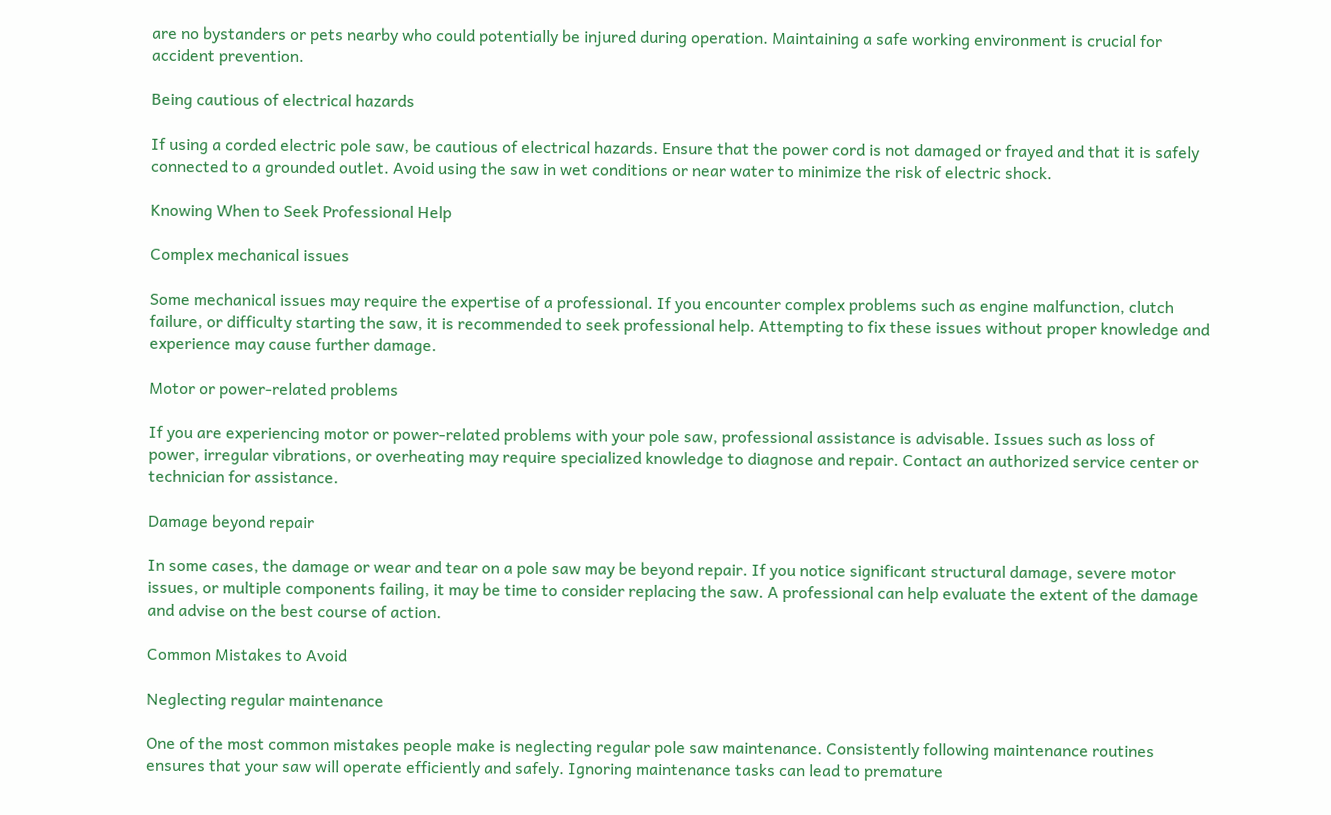are no bystanders or pets nearby who could potentially be injured during operation. Maintaining a safe working environment is crucial for accident prevention.

Being cautious of electrical hazards

If using a corded electric pole saw, be cautious of electrical hazards. Ensure that the power cord is not damaged or frayed and that it is safely connected to a grounded outlet. Avoid using the saw in wet conditions or near water to minimize the risk of electric shock.

Knowing When to Seek Professional Help

Complex mechanical issues

Some mechanical issues may require the expertise of a professional. If you encounter complex problems such as engine malfunction, clutch failure, or difficulty starting the saw, it is recommended to seek professional help. Attempting to fix these issues without proper knowledge and experience may cause further damage.

Motor or power-related problems

If you are experiencing motor or power-related problems with your pole saw, professional assistance is advisable. Issues such as loss of power, irregular vibrations, or overheating may require specialized knowledge to diagnose and repair. Contact an authorized service center or technician for assistance.

Damage beyond repair

In some cases, the damage or wear and tear on a pole saw may be beyond repair. If you notice significant structural damage, severe motor issues, or multiple components failing, it may be time to consider replacing the saw. A professional can help evaluate the extent of the damage and advise on the best course of action.

Common Mistakes to Avoid

Neglecting regular maintenance

One of the most common mistakes people make is neglecting regular pole saw maintenance. Consistently following maintenance routines ensures that your saw will operate efficiently and safely. Ignoring maintenance tasks can lead to premature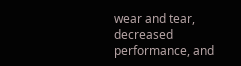wear and tear, decreased performance, and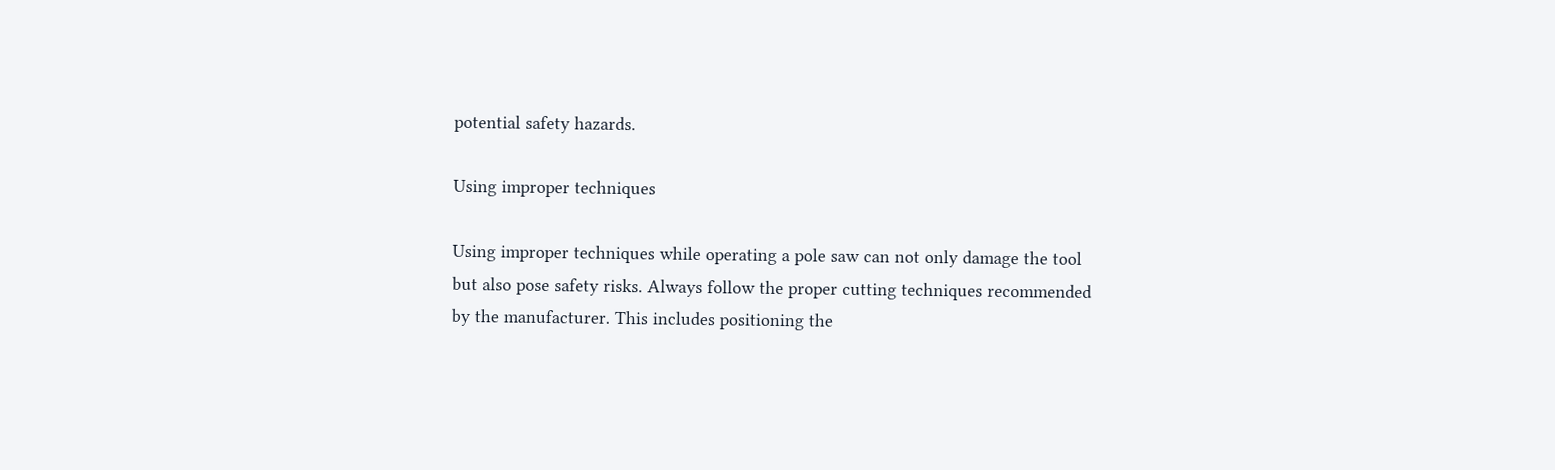potential safety hazards.

Using improper techniques

Using improper techniques while operating a pole saw can not only damage the tool but also pose safety risks. Always follow the proper cutting techniques recommended by the manufacturer. This includes positioning the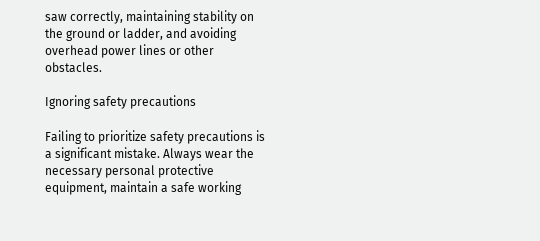saw correctly, maintaining stability on the ground or ladder, and avoiding overhead power lines or other obstacles.

Ignoring safety precautions

Failing to prioritize safety precautions is a significant mistake. Always wear the necessary personal protective equipment, maintain a safe working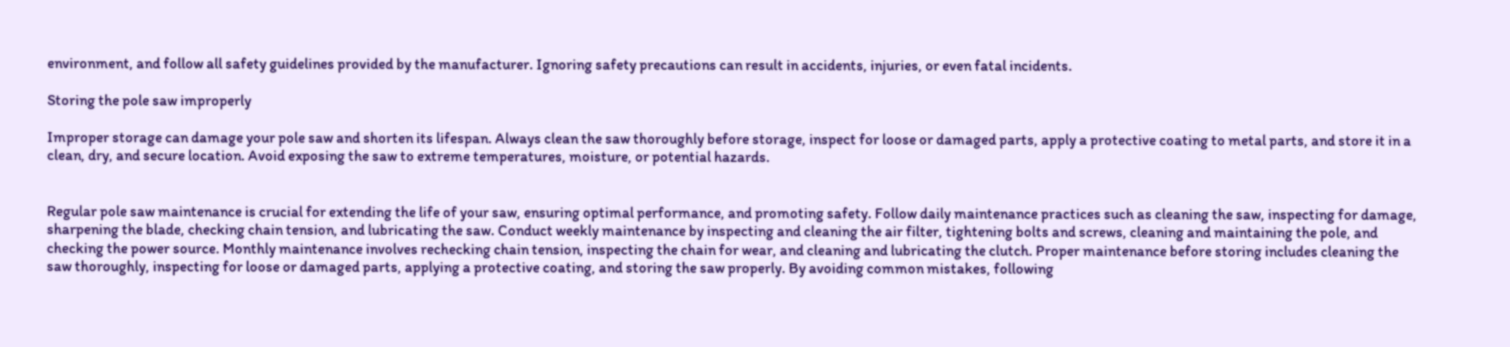environment, and follow all safety guidelines provided by the manufacturer. Ignoring safety precautions can result in accidents, injuries, or even fatal incidents.

Storing the pole saw improperly

Improper storage can damage your pole saw and shorten its lifespan. Always clean the saw thoroughly before storage, inspect for loose or damaged parts, apply a protective coating to metal parts, and store it in a clean, dry, and secure location. Avoid exposing the saw to extreme temperatures, moisture, or potential hazards.


Regular pole saw maintenance is crucial for extending the life of your saw, ensuring optimal performance, and promoting safety. Follow daily maintenance practices such as cleaning the saw, inspecting for damage, sharpening the blade, checking chain tension, and lubricating the saw. Conduct weekly maintenance by inspecting and cleaning the air filter, tightening bolts and screws, cleaning and maintaining the pole, and checking the power source. Monthly maintenance involves rechecking chain tension, inspecting the chain for wear, and cleaning and lubricating the clutch. Proper maintenance before storing includes cleaning the saw thoroughly, inspecting for loose or damaged parts, applying a protective coating, and storing the saw properly. By avoiding common mistakes, following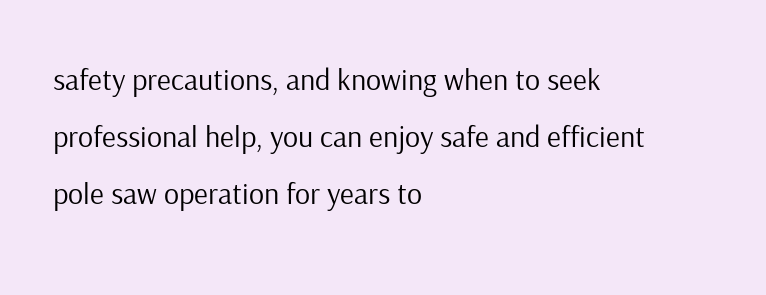safety precautions, and knowing when to seek professional help, you can enjoy safe and efficient pole saw operation for years to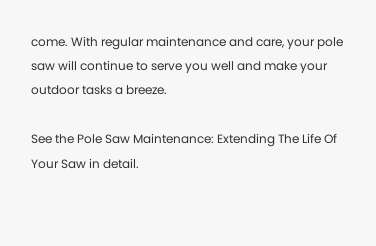come. With regular maintenance and care, your pole saw will continue to serve you well and make your outdoor tasks a breeze.

See the Pole Saw Maintenance: Extending The Life Of Your Saw in detail.